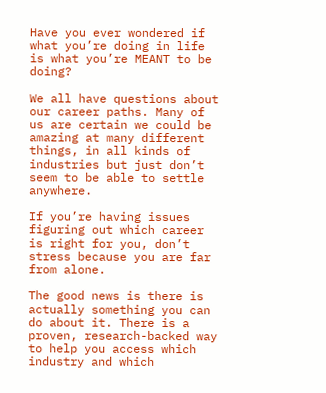Have you ever wondered if what you’re doing in life is what you’re MEANT to be doing?

We all have questions about our career paths. Many of us are certain we could be amazing at many different things, in all kinds of industries but just don’t seem to be able to settle anywhere.

If you’re having issues figuring out which career is right for you, don’t stress because you are far from alone.

The good news is there is actually something you can do about it. There is a proven, research-backed way to help you access which industry and which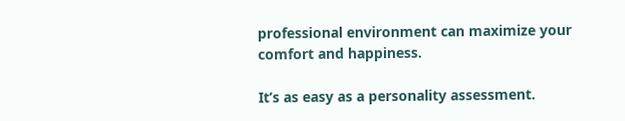professional environment can maximize your comfort and happiness.

It’s as easy as a personality assessment.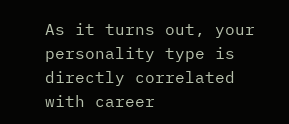As it turns out, your personality type is directly correlated with career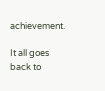achievement.

It all goes back to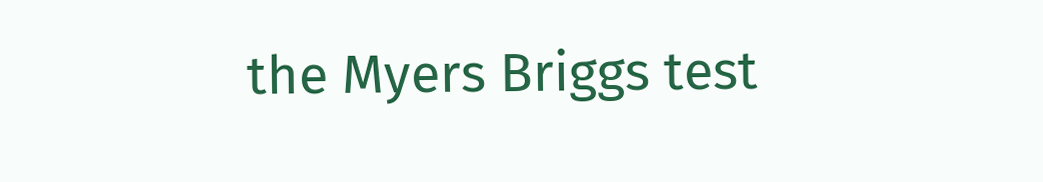the Myers Briggs test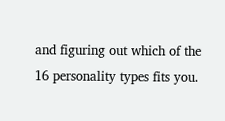and figuring out which of the 16 personality types fits you.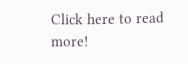Click here to read more!